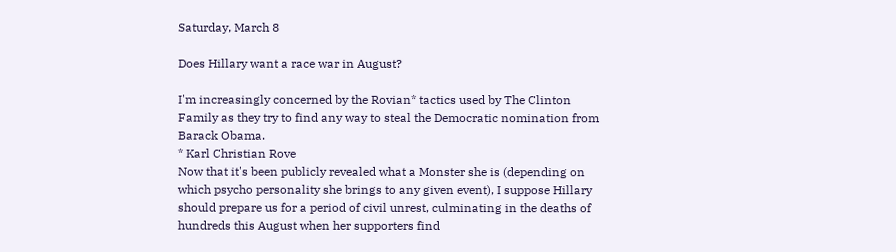Saturday, March 8

Does Hillary want a race war in August?

I'm increasingly concerned by the Rovian* tactics used by The Clinton Family as they try to find any way to steal the Democratic nomination from Barack Obama.
* Karl Christian Rove
Now that it's been publicly revealed what a Monster she is (depending on which psycho personality she brings to any given event), I suppose Hillary should prepare us for a period of civil unrest, culminating in the deaths of hundreds this August when her supporters find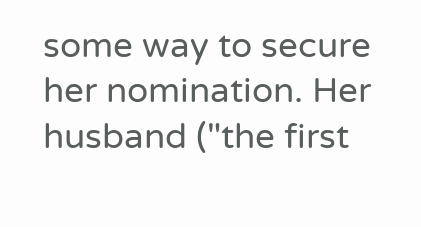some way to secure her nomination. Her husband ("the first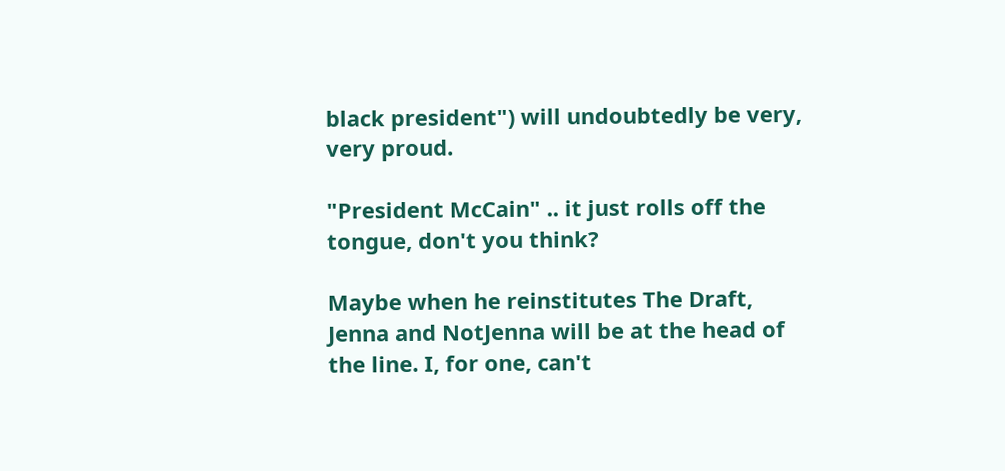black president") will undoubtedly be very, very proud.

"President McCain" .. it just rolls off the tongue, don't you think?

Maybe when he reinstitutes The Draft, Jenna and NotJenna will be at the head of the line. I, for one, can't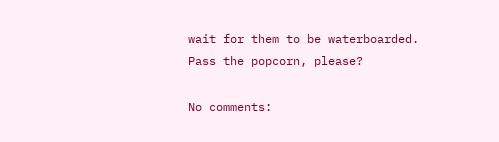wait for them to be waterboarded. Pass the popcorn, please?

No comments: